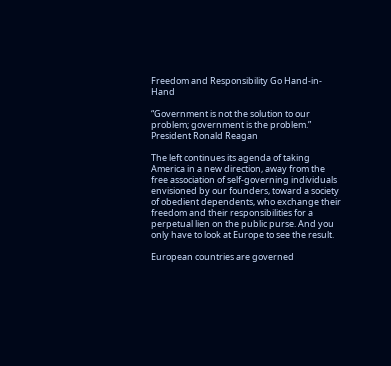Freedom and Responsibility Go Hand-in-Hand

“Government is not the solution to our problem; government is the problem.”  President Ronald Reagan

The left continues its agenda of taking America in a new direction, away from the free association of self-governing individuals envisioned by our founders, toward a society of obedient dependents, who exchange their freedom and their responsibilities for a perpetual lien on the public purse. And you only have to look at Europe to see the result.

European countries are governed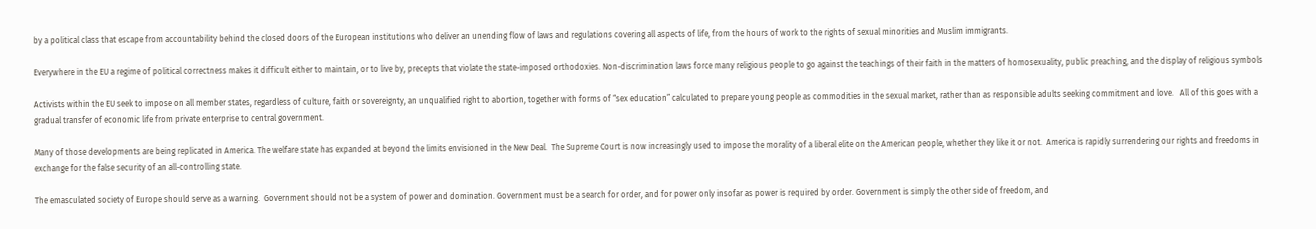by a political class that escape from accountability behind the closed doors of the European institutions who deliver an unending flow of laws and regulations covering all aspects of life, from the hours of work to the rights of sexual minorities and Muslim immigrants.

Everywhere in the EU a regime of political correctness makes it difficult either to maintain, or to live by, precepts that violate the state-imposed orthodoxies. Non-discrimination laws force many religious people to go against the teachings of their faith in the matters of homosexuality, public preaching, and the display of religious symbols

Activists within the EU seek to impose on all member states, regardless of culture, faith or sovereignty, an unqualified right to abortion, together with forms of “sex education” calculated to prepare young people as commodities in the sexual market, rather than as responsible adults seeking commitment and love.   All of this goes with a gradual transfer of economic life from private enterprise to central government.

Many of those developments are being replicated in America. The welfare state has expanded at beyond the limits envisioned in the New Deal.  The Supreme Court is now increasingly used to impose the morality of a liberal elite on the American people, whether they like it or not.  America is rapidly surrendering our rights and freedoms in exchange for the false security of an all-controlling state.

The emasculated society of Europe should serve as a warning.  Government should not be a system of power and domination. Government must be a search for order, and for power only insofar as power is required by order. Government is simply the other side of freedom, and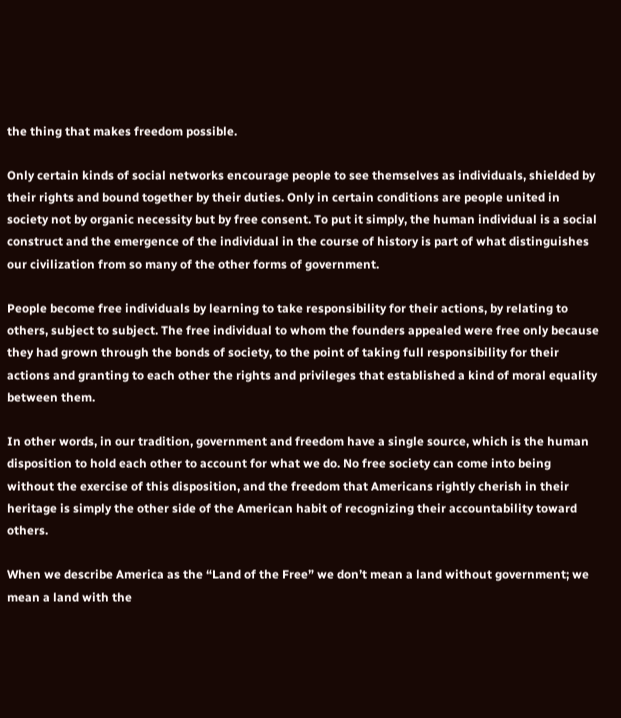the thing that makes freedom possible.

Only certain kinds of social networks encourage people to see themselves as individuals, shielded by their rights and bound together by their duties. Only in certain conditions are people united in society not by organic necessity but by free consent. To put it simply, the human individual is a social construct and the emergence of the individual in the course of history is part of what distinguishes our civilization from so many of the other forms of government.

People become free individuals by learning to take responsibility for their actions, by relating to others, subject to subject. The free individual to whom the founders appealed were free only because they had grown through the bonds of society, to the point of taking full responsibility for their actions and granting to each other the rights and privileges that established a kind of moral equality between them.

In other words, in our tradition, government and freedom have a single source, which is the human disposition to hold each other to account for what we do. No free society can come into being without the exercise of this disposition, and the freedom that Americans rightly cherish in their heritage is simply the other side of the American habit of recognizing their accountability toward others.

When we describe America as the “Land of the Free” we don’t mean a land without government; we mean a land with the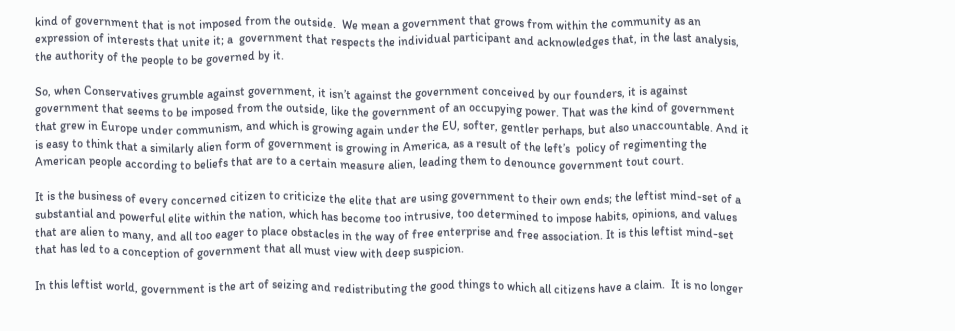kind of government that is not imposed from the outside.  We mean a government that grows from within the community as an expression of interests that unite it; a  government that respects the individual participant and acknowledges that, in the last analysis, the authority of the people to be governed by it.

So, when Conservatives grumble against government, it isn’t against the government conceived by our founders, it is against government that seems to be imposed from the outside, like the government of an occupying power. That was the kind of government that grew in Europe under communism, and which is growing again under the EU, softer, gentler perhaps, but also unaccountable. And it is easy to think that a similarly alien form of government is growing in America, as a result of the left’s  policy of regimenting the American people according to beliefs that are to a certain measure alien, leading them to denounce government tout court.

It is the business of every concerned citizen to criticize the elite that are using government to their own ends; the leftist mind-set of a substantial and powerful elite within the nation, which has become too intrusive, too determined to impose habits, opinions, and values that are alien to many, and all too eager to place obstacles in the way of free enterprise and free association. It is this leftist mind-set that has led to a conception of government that all must view with deep suspicion.

In this leftist world, government is the art of seizing and redistributing the good things to which all citizens have a claim.  It is no longer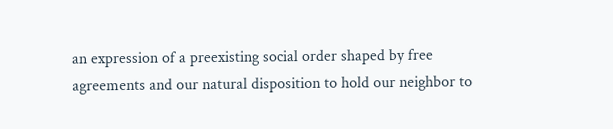an expression of a preexisting social order shaped by free agreements and our natural disposition to hold our neighbor to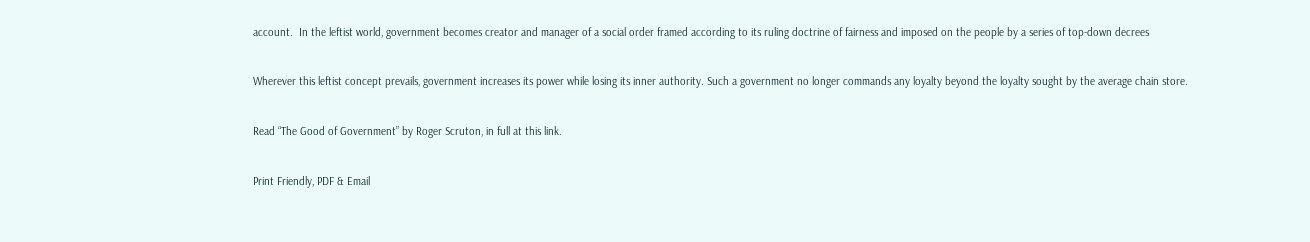account.  In the leftist world, government becomes creator and manager of a social order framed according to its ruling doctrine of fairness and imposed on the people by a series of top-down decrees

Wherever this leftist concept prevails, government increases its power while losing its inner authority. Such a government no longer commands any loyalty beyond the loyalty sought by the average chain store.

Read “The Good of Government” by Roger Scruton, in full at this link.

Print Friendly, PDF & Email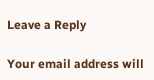Leave a Reply

Your email address will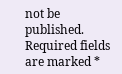not be published. Required fields are marked *